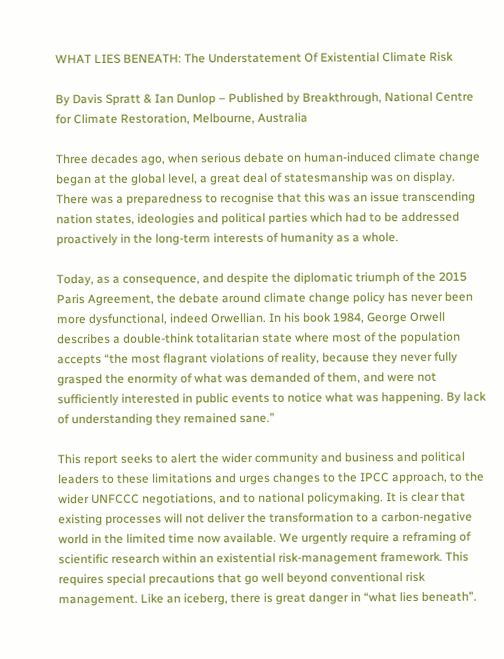WHAT LIES BENEATH: The Understatement Of Existential Climate Risk

By Davis Spratt & Ian Dunlop – Published by Breakthrough, National Centre for Climate Restoration, Melbourne, Australia

Three decades ago, when serious debate on human-induced climate change began at the global level, a great deal of statesmanship was on display. There was a preparedness to recognise that this was an issue transcending nation states, ideologies and political parties which had to be addressed proactively in the long-term interests of humanity as a whole.

Today, as a consequence, and despite the diplomatic triumph of the 2015 Paris Agreement, the debate around climate change policy has never been more dysfunctional, indeed Orwellian. In his book 1984, George Orwell describes a double-think totalitarian state where most of the population accepts “the most flagrant violations of reality, because they never fully grasped the enormity of what was demanded of them, and were not sufficiently interested in public events to notice what was happening. By lack of understanding they remained sane.”

This report seeks to alert the wider community and business and political leaders to these limitations and urges changes to the IPCC approach, to the wider UNFCCC negotiations, and to national policymaking. It is clear that existing processes will not deliver the transformation to a carbon-negative world in the limited time now available. We urgently require a reframing of scientific research within an existential risk-management framework. This requires special precautions that go well beyond conventional risk management. Like an iceberg, there is great danger in “what lies beneath”.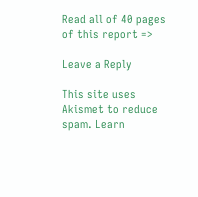Read all of 40 pages of this report =>

Leave a Reply

This site uses Akismet to reduce spam. Learn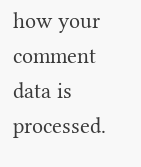how your comment data is processed.